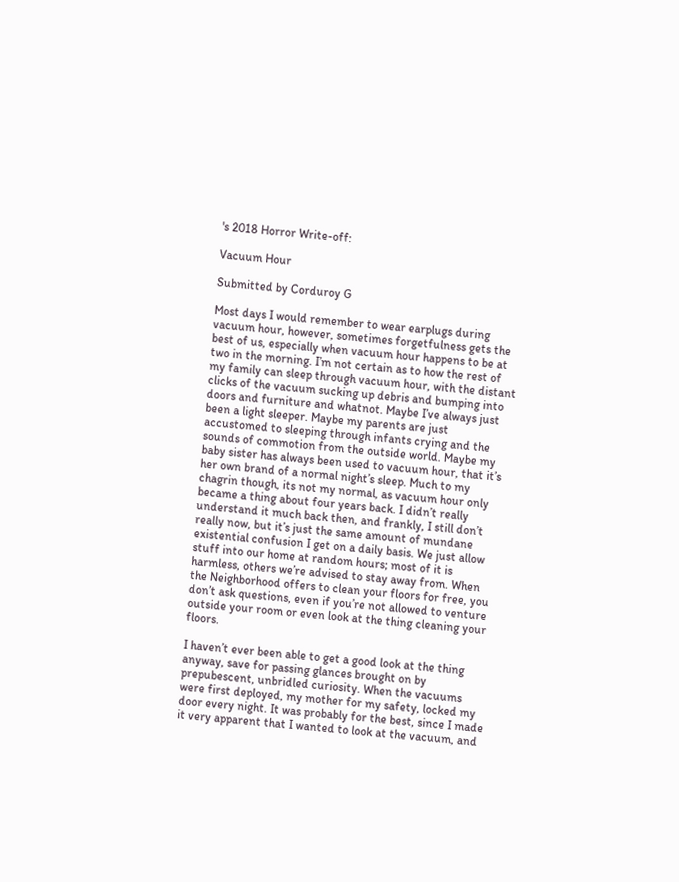's 2018 Horror Write-off:

Vacuum Hour

Submitted by Corduroy G

Most days I would remember to wear earplugs during vacuum hour, however, sometimes forgetfulness gets the best of us, especially when vacuum hour happens to be at two in the morning. I’m not certain as to how the rest of my family can sleep through vacuum hour, with the distant clicks of the vacuum sucking up debris and bumping into doors and furniture and whatnot. Maybe I’ve always just been a light sleeper. Maybe my parents are just accustomed to sleeping through infants crying and the sounds of commotion from the outside world. Maybe my baby sister has always been used to vacuum hour, that it’s her own brand of a normal night’s sleep. Much to my chagrin though, its not my normal, as vacuum hour only became a thing about four years back. I didn’t really understand it much back then, and frankly, I still don’t really now, but it’s just the same amount of mundane existential confusion I get on a daily basis. We just allow stuff into our home at random hours; most of it is harmless, others we’re advised to stay away from. When the Neighborhood offers to clean your floors for free, you don’t ask questions, even if you’re not allowed to venture outside your room or even look at the thing cleaning your floors.

I haven’t ever been able to get a good look at the thing anyway, save for passing glances brought on by prepubescent, unbridled curiosity. When the vacuums were first deployed, my mother for my safety, locked my door every night. It was probably for the best, since I made it very apparent that I wanted to look at the vacuum, and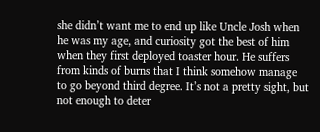she didn’t want me to end up like Uncle Josh when he was my age, and curiosity got the best of him when they first deployed toaster hour. He suffers from kinds of burns that I think somehow manage to go beyond third degree. It’s not a pretty sight, but not enough to deter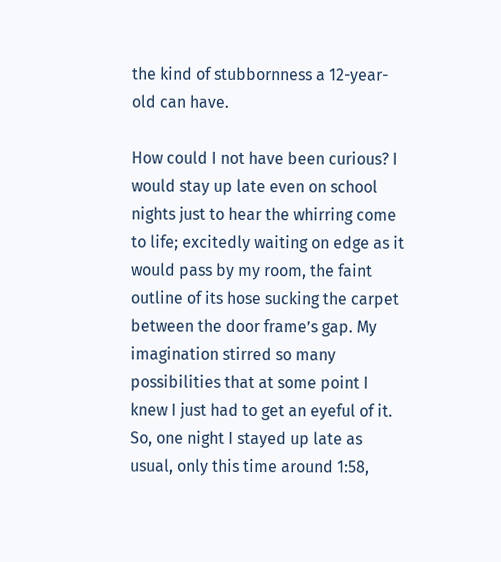the kind of stubbornness a 12-year-old can have.

How could I not have been curious? I would stay up late even on school nights just to hear the whirring come to life; excitedly waiting on edge as it would pass by my room, the faint outline of its hose sucking the carpet between the door frame’s gap. My imagination stirred so many possibilities that at some point I knew I just had to get an eyeful of it. So, one night I stayed up late as usual, only this time around 1:58,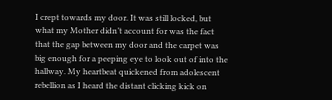I crept towards my door. It was still locked, but what my Mother didn’t account for was the fact that the gap between my door and the carpet was big enough for a peeping eye to look out of into the hallway. My heartbeat quickened from adolescent rebellion as I heard the distant clicking kick on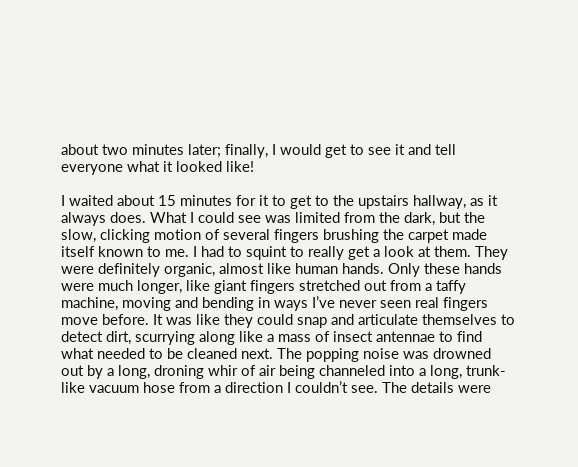about two minutes later; finally, I would get to see it and tell everyone what it looked like!

I waited about 15 minutes for it to get to the upstairs hallway, as it always does. What I could see was limited from the dark, but the slow, clicking motion of several fingers brushing the carpet made itself known to me. I had to squint to really get a look at them. They were definitely organic, almost like human hands. Only these hands were much longer, like giant fingers stretched out from a taffy machine, moving and bending in ways I’ve never seen real fingers move before. It was like they could snap and articulate themselves to detect dirt, scurrying along like a mass of insect antennae to find what needed to be cleaned next. The popping noise was drowned out by a long, droning whir of air being channeled into a long, trunk-like vacuum hose from a direction I couldn’t see. The details were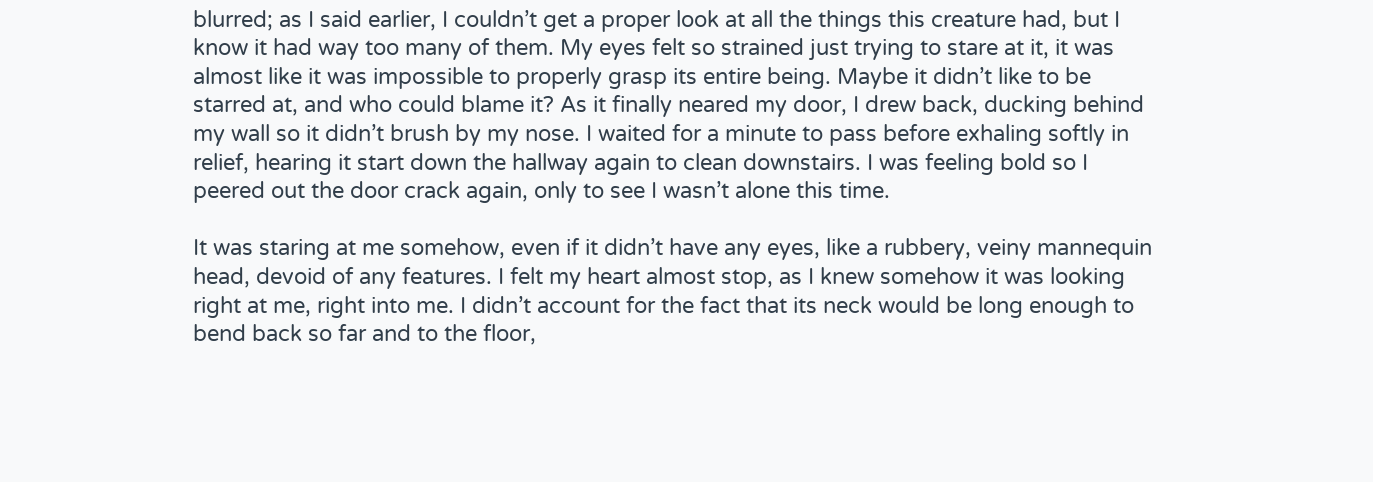blurred; as I said earlier, I couldn’t get a proper look at all the things this creature had, but I know it had way too many of them. My eyes felt so strained just trying to stare at it, it was almost like it was impossible to properly grasp its entire being. Maybe it didn’t like to be starred at, and who could blame it? As it finally neared my door, I drew back, ducking behind my wall so it didn’t brush by my nose. I waited for a minute to pass before exhaling softly in relief, hearing it start down the hallway again to clean downstairs. I was feeling bold so I peered out the door crack again, only to see I wasn’t alone this time.

It was staring at me somehow, even if it didn’t have any eyes, like a rubbery, veiny mannequin head, devoid of any features. I felt my heart almost stop, as I knew somehow it was looking right at me, right into me. I didn’t account for the fact that its neck would be long enough to bend back so far and to the floor,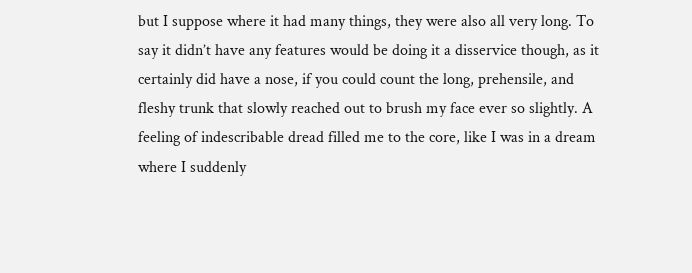but I suppose where it had many things, they were also all very long. To say it didn’t have any features would be doing it a disservice though, as it certainly did have a nose, if you could count the long, prehensile, and fleshy trunk that slowly reached out to brush my face ever so slightly. A feeling of indescribable dread filled me to the core, like I was in a dream where I suddenly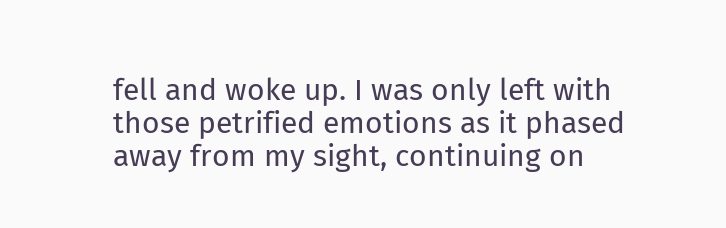fell and woke up. I was only left with those petrified emotions as it phased away from my sight, continuing on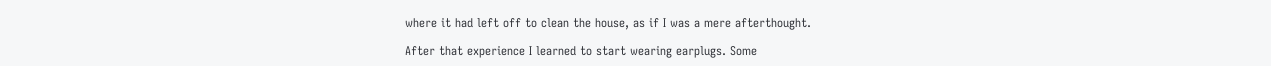where it had left off to clean the house, as if I was a mere afterthought.

After that experience I learned to start wearing earplugs. Some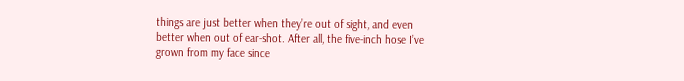things are just better when they’re out of sight, and even better when out of ear-shot. After all, the five-inch hose I’ve grown from my face since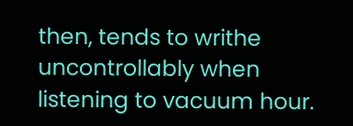then, tends to writhe uncontrollably when listening to vacuum hour.